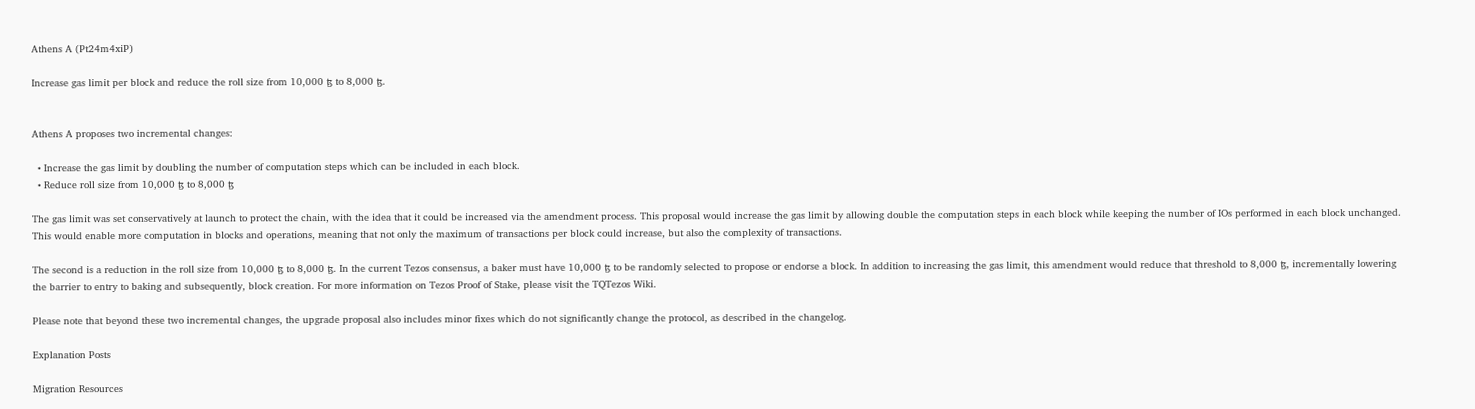Athens A (Pt24m4xiP)

Increase gas limit per block and reduce the roll size from 10,000 ꜩ to 8,000 ꜩ.


Athens A proposes two incremental changes:

  • Increase the gas limit by doubling the number of computation steps which can be included in each block.
  • Reduce roll size from 10,000 ꜩ to 8,000 ꜩ

The gas limit was set conservatively at launch to protect the chain, with the idea that it could be increased via the amendment process. This proposal would increase the gas limit by allowing double the computation steps in each block while keeping the number of IOs performed in each block unchanged. This would enable more computation in blocks and operations, meaning that not only the maximum of transactions per block could increase, but also the complexity of transactions.

The second is a reduction in the roll size from 10,000 ꜩ to 8,000 ꜩ. In the current Tezos consensus, a baker must have 10,000 ꜩ to be randomly selected to propose or endorse a block. In addition to increasing the gas limit, this amendment would reduce that threshold to 8,000 ꜩ, incrementally lowering the barrier to entry to baking and subsequently, block creation. For more information on Tezos Proof of Stake, please visit the TQTezos Wiki.

Please note that beyond these two incremental changes, the upgrade proposal also includes minor fixes which do not significantly change the protocol, as described in the changelog.

Explanation Posts

Migration Resources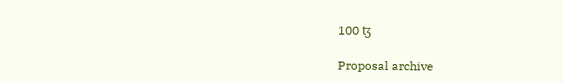100 ꜩ

Proposal archive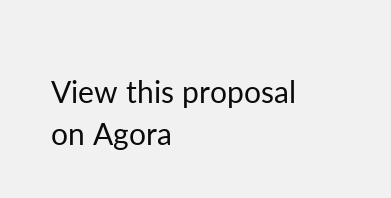View this proposal on Agora